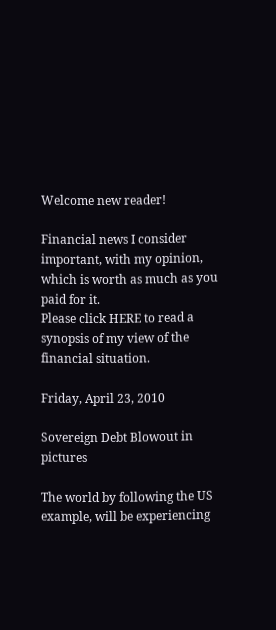Welcome new reader!

Financial news I consider important, with my opinion, which is worth as much as you paid for it.
Please click HERE to read a synopsis of my view of the financial situation.

Friday, April 23, 2010

Sovereign Debt Blowout in pictures

The world by following the US example, will be experiencing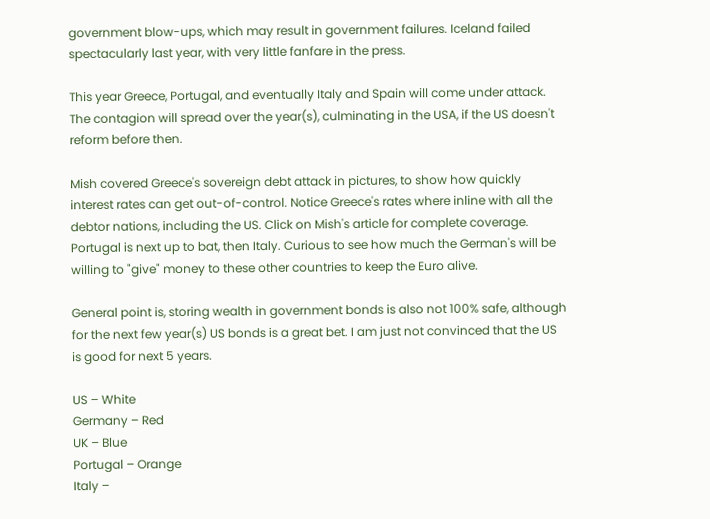government blow-ups, which may result in government failures. Iceland failed spectacularly last year, with very little fanfare in the press.

This year Greece, Portugal, and eventually Italy and Spain will come under attack. The contagion will spread over the year(s), culminating in the USA, if the US doesn't reform before then.

Mish covered Greece's sovereign debt attack in pictures, to show how quickly interest rates can get out-of-control. Notice Greece's rates where inline with all the debtor nations, including the US. Click on Mish's article for complete coverage. Portugal is next up to bat, then Italy. Curious to see how much the German's will be willing to "give" money to these other countries to keep the Euro alive.

General point is, storing wealth in government bonds is also not 100% safe, although for the next few year(s) US bonds is a great bet. I am just not convinced that the US is good for next 5 years.

US – White
Germany – Red
UK – Blue
Portugal – Orange
Italy –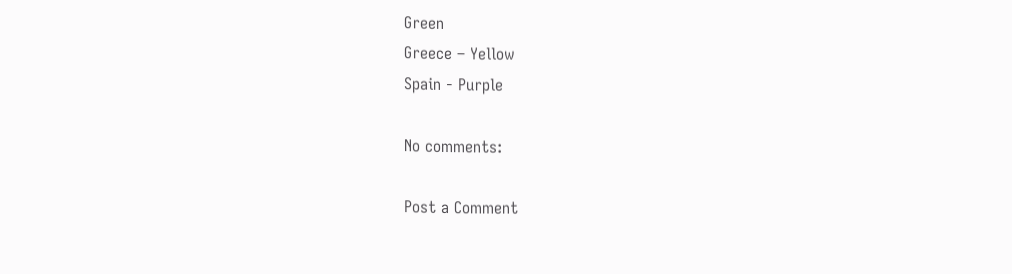Green
Greece – Yellow
Spain - Purple

No comments:

Post a Comment